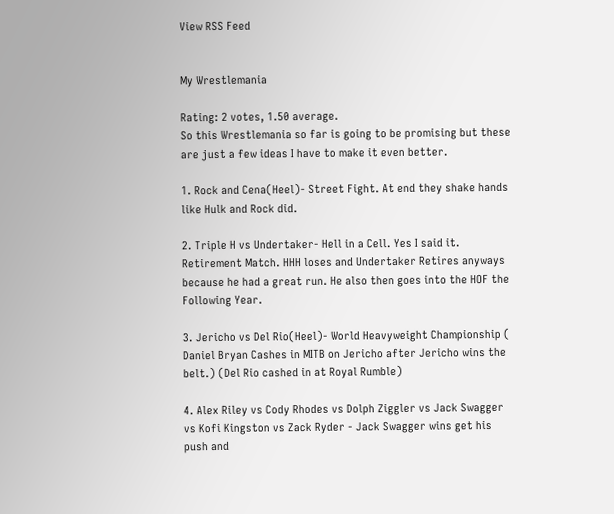View RSS Feed


My Wrestlemania

Rating: 2 votes, 1.50 average.
So this Wrestlemania so far is going to be promising but these are just a few ideas I have to make it even better.

1. Rock and Cena(Heel)- Street Fight. At end they shake hands like Hulk and Rock did.

2. Triple H vs Undertaker- Hell in a Cell. Yes I said it. Retirement Match. HHH loses and Undertaker Retires anyways because he had a great run. He also then goes into the HOF the Following Year.

3. Jericho vs Del Rio(Heel)- World Heavyweight Championship ( Daniel Bryan Cashes in MITB on Jericho after Jericho wins the belt.) (Del Rio cashed in at Royal Rumble)

4. Alex Riley vs Cody Rhodes vs Dolph Ziggler vs Jack Swagger vs Kofi Kingston vs Zack Ryder - Jack Swagger wins get his push and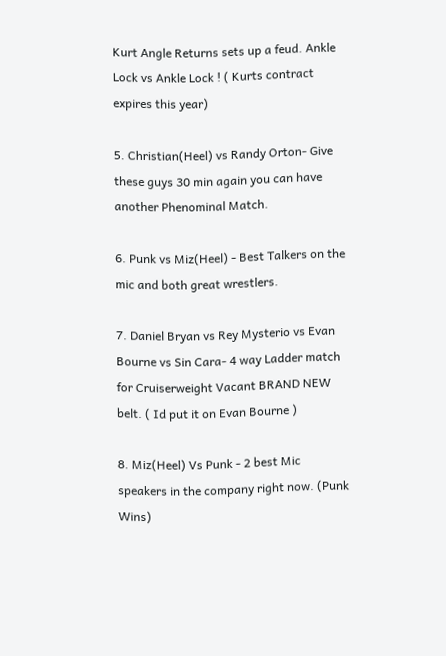Kurt Angle Returns sets up a feud. Ankle Lock vs Ankle Lock ! ( Kurts contract expires this year)

5. Christian(Heel) vs Randy Orton- Give these guys 30 min again you can have another Phenominal Match.

6. Punk vs Miz(Heel) - Best Talkers on the mic and both great wrestlers.

7. Daniel Bryan vs Rey Mysterio vs Evan Bourne vs Sin Cara- 4 way Ladder match for Cruiserweight Vacant BRAND NEW belt. ( Id put it on Evan Bourne )

8. Miz(Heel) Vs Punk - 2 best Mic speakers in the company right now. (Punk Wins)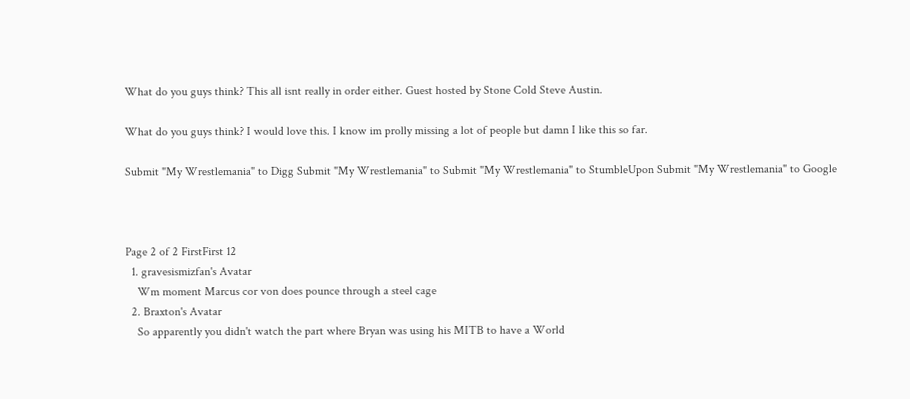What do you guys think? This all isnt really in order either. Guest hosted by Stone Cold Steve Austin.

What do you guys think? I would love this. I know im prolly missing a lot of people but damn I like this so far.

Submit "My Wrestlemania" to Digg Submit "My Wrestlemania" to Submit "My Wrestlemania" to StumbleUpon Submit "My Wrestlemania" to Google



Page 2 of 2 FirstFirst 12
  1. gravesismizfan's Avatar
    Wm moment Marcus cor von does pounce through a steel cage
  2. Braxton's Avatar
    So apparently you didn't watch the part where Bryan was using his MITB to have a World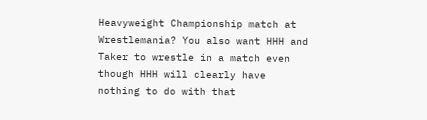Heavyweight Championship match at Wrestlemania? You also want HHH and Taker to wrestle in a match even though HHH will clearly have nothing to do with that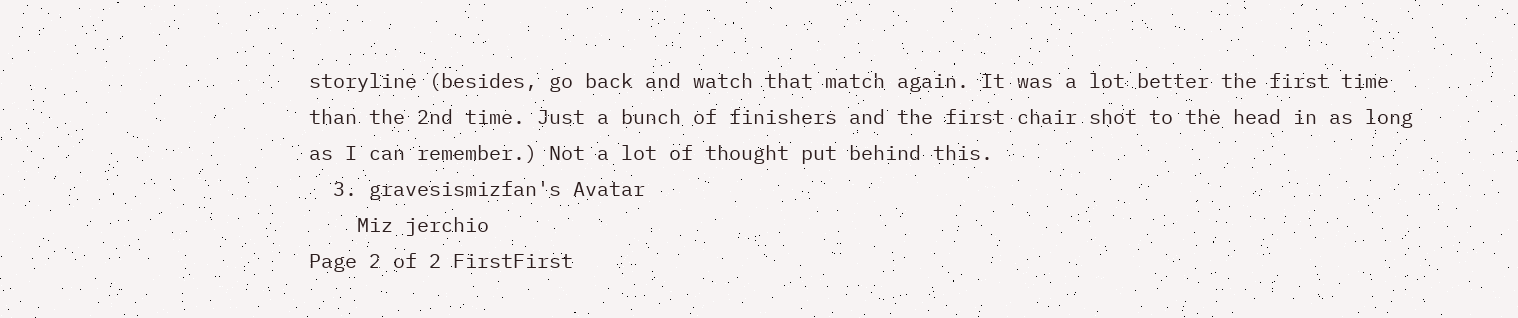storyline (besides, go back and watch that match again. It was a lot better the first time than the 2nd time. Just a bunch of finishers and the first chair shot to the head in as long as I can remember.) Not a lot of thought put behind this.
  3. gravesismizfan's Avatar
    Miz jerchio
Page 2 of 2 FirstFirst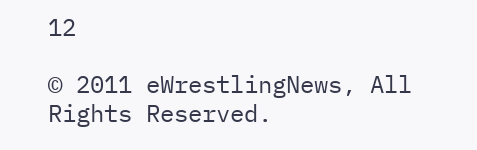12

© 2011 eWrestlingNews, All Rights Reserved.